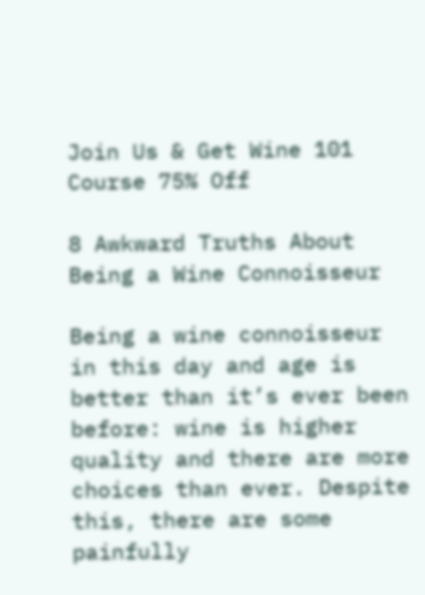Join Us & Get Wine 101 Course 75% Off

8 Awkward Truths About Being a Wine Connoisseur

Being a wine connoisseur in this day and age is better than it’s ever been before: wine is higher quality and there are more choices than ever. Despite this, there are some painfully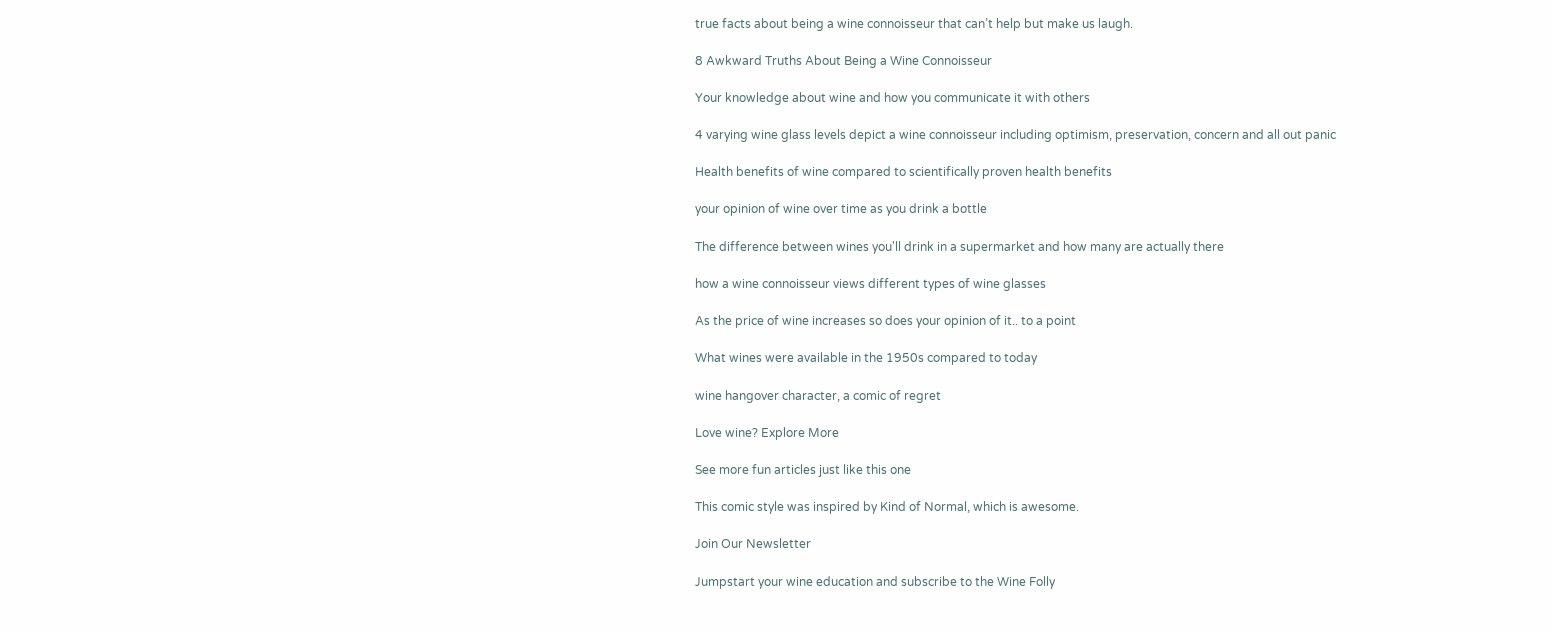true facts about being a wine connoisseur that can’t help but make us laugh.

8 Awkward Truths About Being a Wine Connoisseur

Your knowledge about wine and how you communicate it with others

4 varying wine glass levels depict a wine connoisseur including optimism, preservation, concern and all out panic

Health benefits of wine compared to scientifically proven health benefits

your opinion of wine over time as you drink a bottle

The difference between wines you'll drink in a supermarket and how many are actually there

how a wine connoisseur views different types of wine glasses

As the price of wine increases so does your opinion of it.. to a point

What wines were available in the 1950s compared to today

wine hangover character, a comic of regret

Love wine? Explore More

See more fun articles just like this one

This comic style was inspired by Kind of Normal, which is awesome.

Join Our Newsletter

Jumpstart your wine education and subscribe to the Wine Folly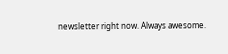newsletter right now. Always awesome.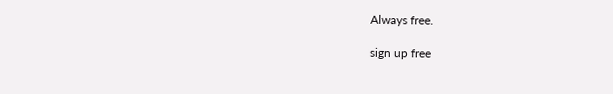Always free.

sign up free